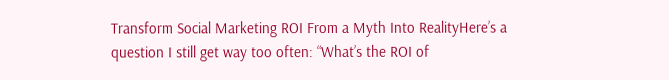Transform Social Marketing ROI From a Myth Into RealityHere’s a question I still get way too often: “What’s the ROI of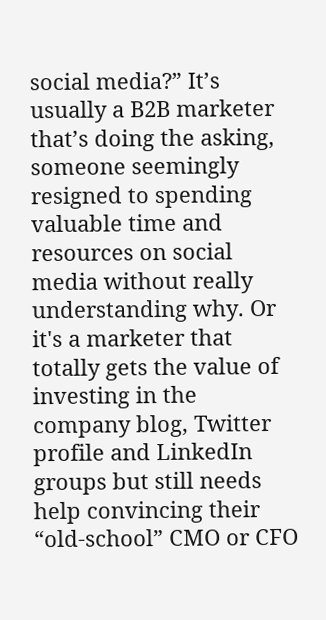social media?” It’s usually a B2B marketer that’s doing the asking, someone seemingly resigned to spending valuable time and resources on social media without really understanding why. Or it's a marketer that totally gets the value of investing in the company blog, Twitter profile and LinkedIn groups but still needs help convincing their “old-school” CMO or CFO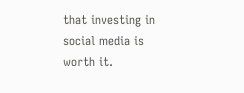that investing in social media is worth it.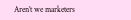Aren’t we marketers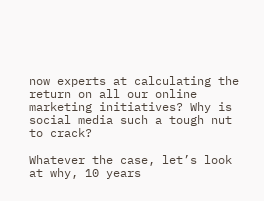now experts at calculating the return on all our online marketing initiatives? Why is social media such a tough nut to crack?

Whatever the case, let’s look at why, 10 years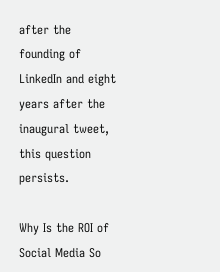after the founding of LinkedIn and eight years after the inaugural tweet,  this question persists.

Why Is the ROI of Social Media So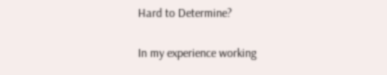Hard to Determine?

In my experience working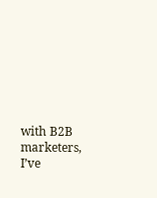with B2B marketers, I’ve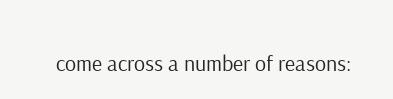come across a number of reasons: